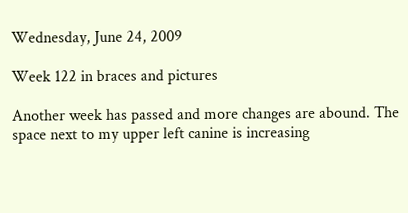Wednesday, June 24, 2009

Week 122 in braces and pictures

Another week has passed and more changes are abound. The space next to my upper left canine is increasing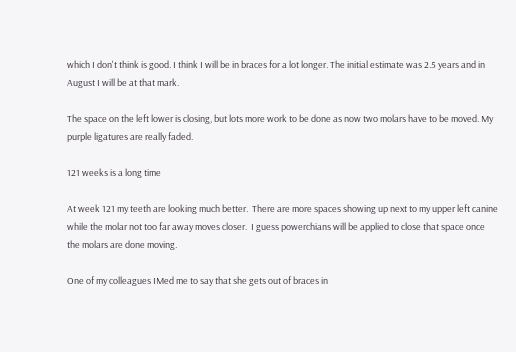which I don't think is good. I think I will be in braces for a lot longer. The initial estimate was 2.5 years and in August I will be at that mark.

The space on the left lower is closing, but lots more work to be done as now two molars have to be moved. My purple ligatures are really faded.

121 weeks is a long time

At week 121 my teeth are looking much better.  There are more spaces showing up next to my upper left canine while the molar not too far away moves closer.  I guess powerchians will be applied to close that space once the molars are done moving.

One of my colleagues IMed me to say that she gets out of braces in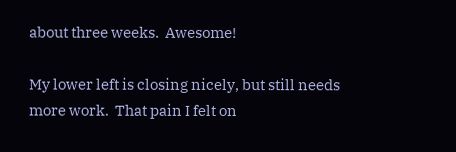about three weeks.  Awesome!

My lower left is closing nicely, but still needs more work.  That pain I felt on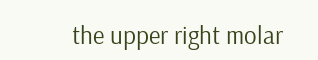the upper right molar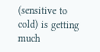(sensitive to cold) is getting much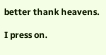better thank heavens.

I press on.